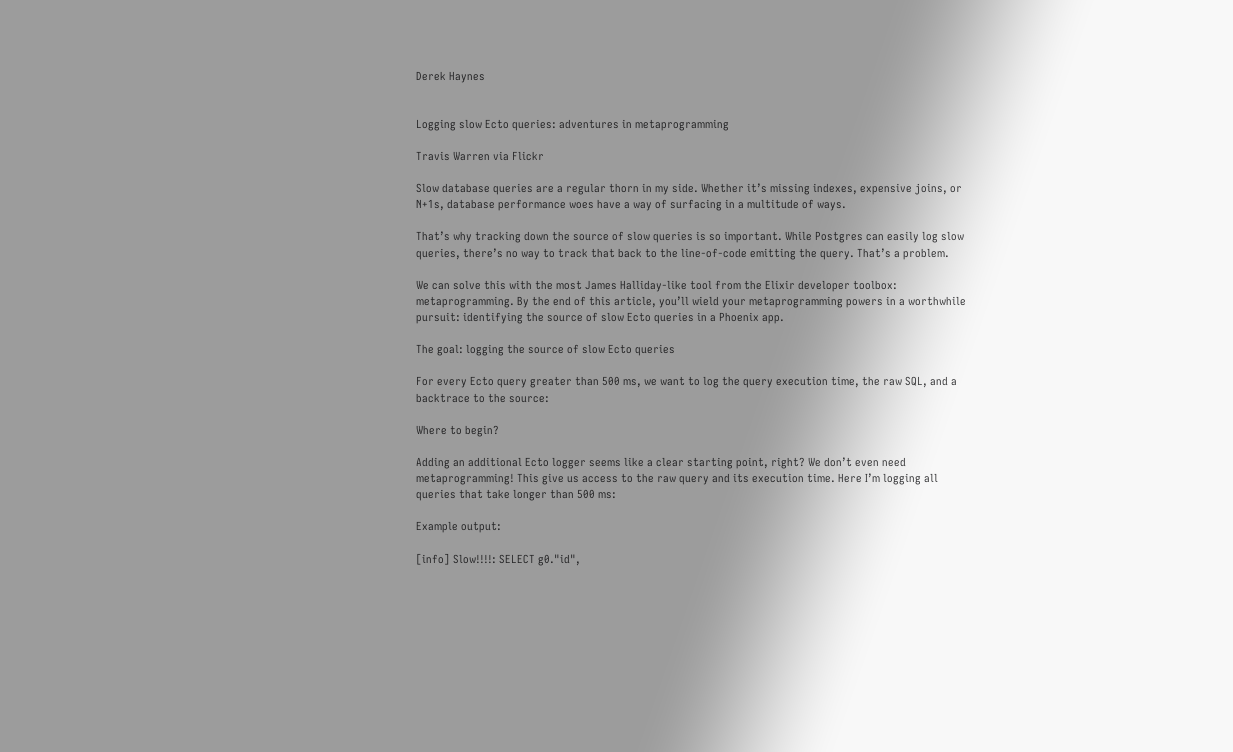Derek Haynes


Logging slow Ecto queries: adventures in metaprogramming

Travis Warren via Flickr

Slow database queries are a regular thorn in my side. Whether it’s missing indexes, expensive joins, or N+1s, database performance woes have a way of surfacing in a multitude of ways.

That’s why tracking down the source of slow queries is so important. While Postgres can easily log slow queries, there’s no way to track that back to the line-of-code emitting the query. That’s a problem.

We can solve this with the most James Halliday-like tool from the Elixir developer toolbox: metaprogramming. By the end of this article, you’ll wield your metaprogramming powers in a worthwhile pursuit: identifying the source of slow Ecto queries in a Phoenix app.

The goal: logging the source of slow Ecto queries

For every Ecto query greater than 500 ms, we want to log the query execution time, the raw SQL, and a backtrace to the source:

Where to begin?

Adding an additional Ecto logger seems like a clear starting point, right? We don’t even need metaprogramming! This give us access to the raw query and its execution time. Here I’m logging all queries that take longer than 500 ms:

Example output:

[info] Slow!!!!: SELECT g0."id",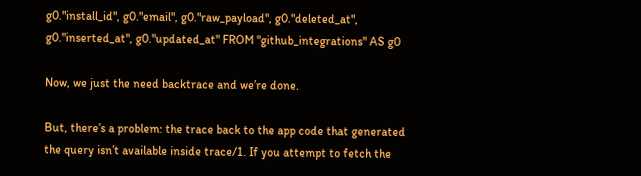g0."install_id", g0."email", g0."raw_payload", g0."deleted_at", g0."inserted_at", g0."updated_at" FROM "github_integrations" AS g0

Now, we just the need backtrace and we’re done.

But, there’s a problem: the trace back to the app code that generated the query isn’t available inside trace/1. If you attempt to fetch the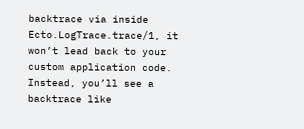backtrace via inside Ecto.LogTrace.trace/1, it won’t lead back to your custom application code. Instead, you’ll see a backtrace like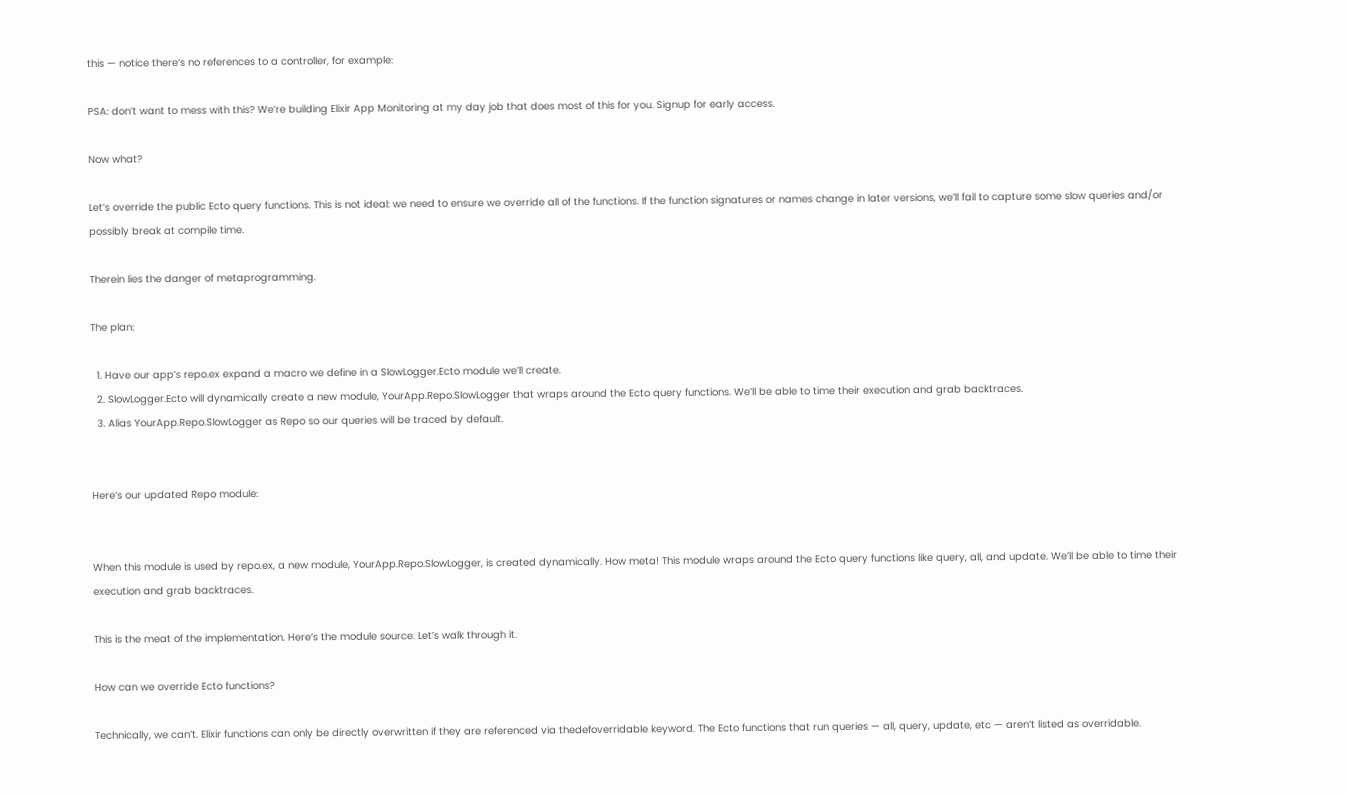this — notice there’s no references to a controller, for example:

PSA: don’t want to mess with this? We’re building Elixir App Monitoring at my day job that does most of this for you. Signup for early access.

Now what?

Let’s override the public Ecto query functions. This is not ideal: we need to ensure we override all of the functions. If the function signatures or names change in later versions, we’ll fail to capture some slow queries and/or possibly break at compile time.

Therein lies the danger of metaprogramming.

The plan:

  1. Have our app’s repo.ex expand a macro we define in a SlowLogger.Ecto module we’ll create.
  2. SlowLogger.Ecto will dynamically create a new module, YourApp.Repo.SlowLogger that wraps around the Ecto query functions. We’ll be able to time their execution and grab backtraces.
  3. Alias YourApp.Repo.SlowLogger as Repo so our queries will be traced by default.


Here’s our updated Repo module:


When this module is used by repo.ex, a new module, YourApp.Repo.SlowLogger, is created dynamically. How meta! This module wraps around the Ecto query functions like query, all, and update. We’ll be able to time their execution and grab backtraces.

This is the meat of the implementation. Here’s the module source. Let’s walk through it.

How can we override Ecto functions?

Technically, we can’t. Elixir functions can only be directly overwritten if they are referenced via thedefoverridable keyword. The Ecto functions that run queries — all, query, update, etc — aren’t listed as overridable.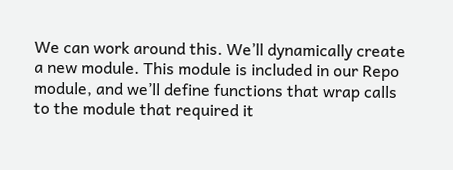We can work around this. We’ll dynamically create a new module. This module is included in our Repo module, and we’ll define functions that wrap calls to the module that required it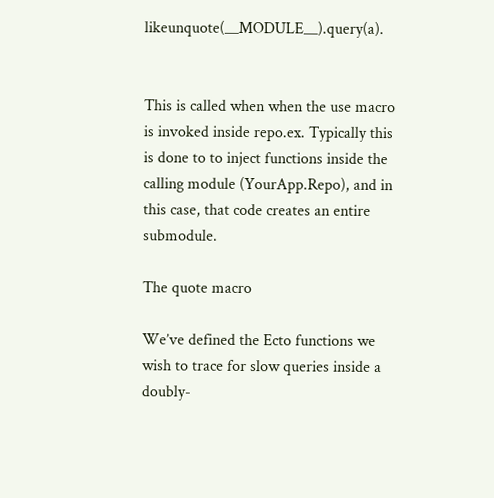likeunquote(__MODULE__).query(a).


This is called when when the use macro is invoked inside repo.ex. Typically this is done to to inject functions inside the calling module (YourApp.Repo), and in this case, that code creates an entire submodule.

The quote macro

We’ve defined the Ecto functions we wish to trace for slow queries inside a doubly-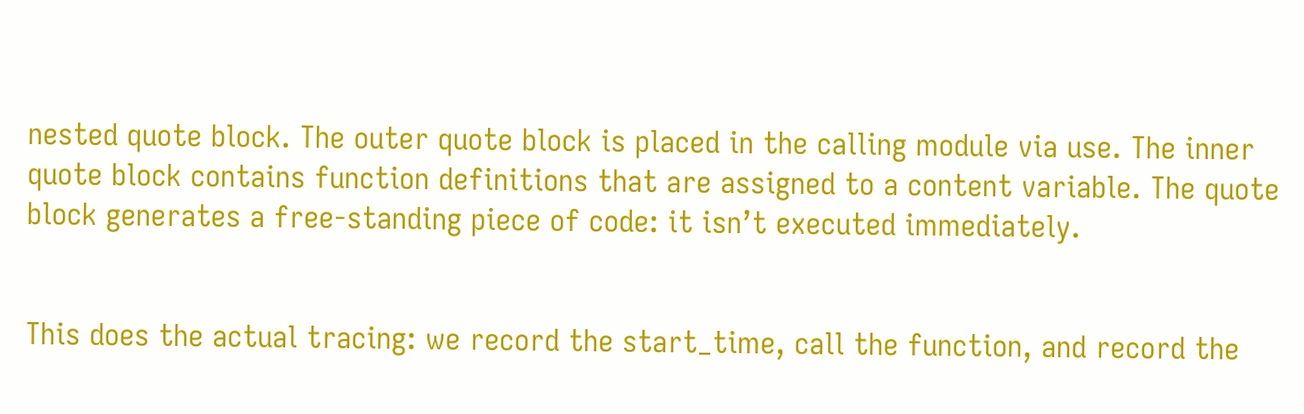nested quote block. The outer quote block is placed in the calling module via use. The inner quote block contains function definitions that are assigned to a content variable. The quote block generates a free-standing piece of code: it isn’t executed immediately.


This does the actual tracing: we record the start_time, call the function, and record the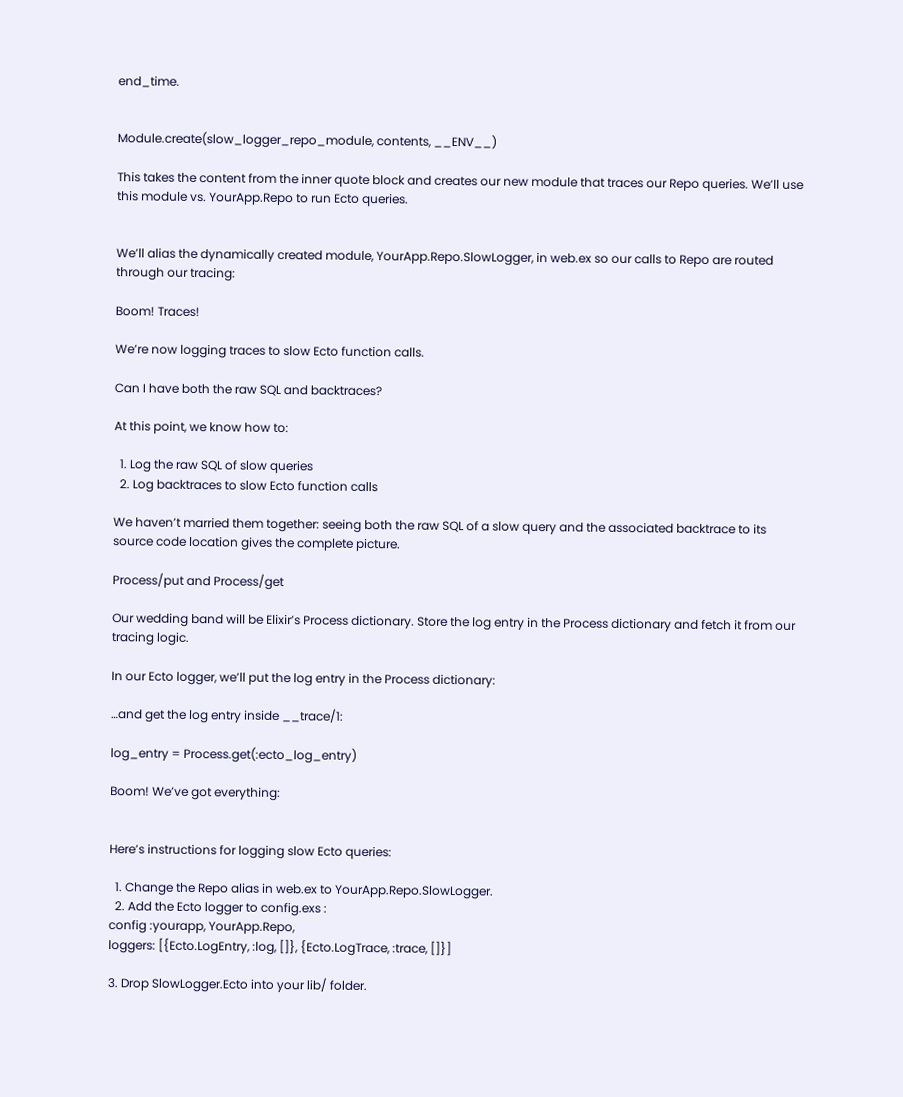end_time.


Module.create(slow_logger_repo_module, contents, __ENV__)

This takes the content from the inner quote block and creates our new module that traces our Repo queries. We’ll use this module vs. YourApp.Repo to run Ecto queries.


We’ll alias the dynamically created module, YourApp.Repo.SlowLogger, in web.ex so our calls to Repo are routed through our tracing:

Boom! Traces!

We’re now logging traces to slow Ecto function calls.

Can I have both the raw SQL and backtraces?

At this point, we know how to:

  1. Log the raw SQL of slow queries
  2. Log backtraces to slow Ecto function calls

We haven’t married them together: seeing both the raw SQL of a slow query and the associated backtrace to its source code location gives the complete picture.

Process/put and Process/get

Our wedding band will be Elixir’s Process dictionary. Store the log entry in the Process dictionary and fetch it from our tracing logic.

In our Ecto logger, we’ll put the log entry in the Process dictionary:

…and get the log entry inside __trace/1:

log_entry = Process.get(:ecto_log_entry)

Boom! We’ve got everything:


Here’s instructions for logging slow Ecto queries:

  1. Change the Repo alias in web.ex to YourApp.Repo.SlowLogger.
  2. Add the Ecto logger to config.exs :
config :yourapp, YourApp.Repo,
loggers: [{Ecto.LogEntry, :log, []}, {Ecto.LogTrace, :trace, []}]

3. Drop SlowLogger.Ecto into your lib/ folder.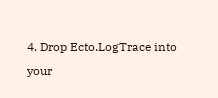4. Drop Ecto.LogTrace into your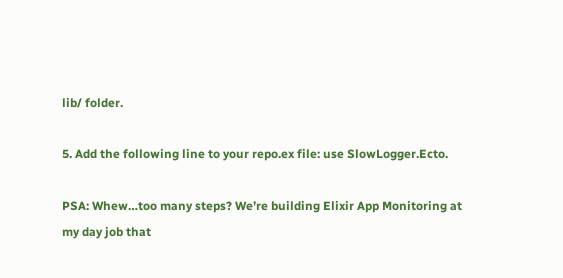lib/ folder.

5. Add the following line to your repo.ex file: use SlowLogger.Ecto.

PSA: Whew…too many steps? We’re building Elixir App Monitoring at my day job that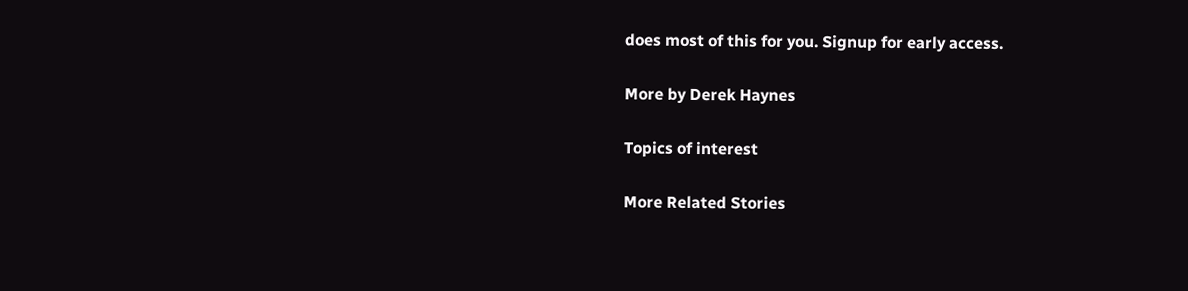does most of this for you. Signup for early access.

More by Derek Haynes

Topics of interest

More Related Stories